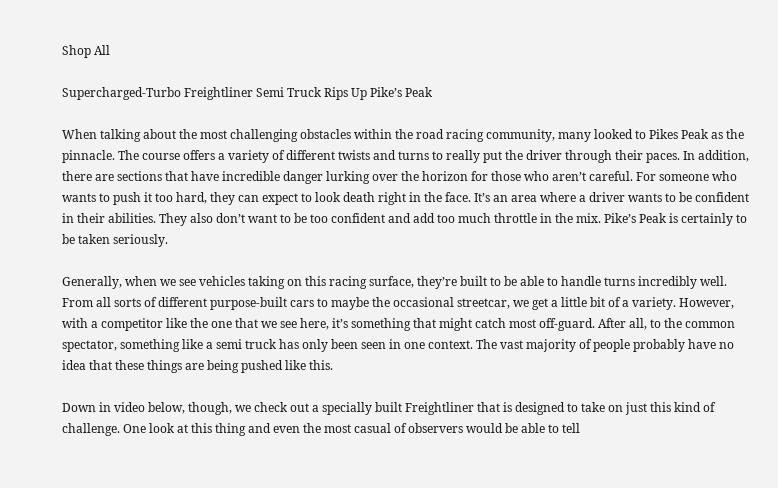Shop All

Supercharged-Turbo Freightliner Semi Truck Rips Up Pike’s Peak

When talking about the most challenging obstacles within the road racing community, many looked to Pikes Peak as the pinnacle. The course offers a variety of different twists and turns to really put the driver through their paces. In addition, there are sections that have incredible danger lurking over the horizon for those who aren’t careful. For someone who wants to push it too hard, they can expect to look death right in the face. It’s an area where a driver wants to be confident in their abilities. They also don’t want to be too confident and add too much throttle in the mix. Pike’s Peak is certainly to be taken seriously.

Generally, when we see vehicles taking on this racing surface, they’re built to be able to handle turns incredibly well. From all sorts of different purpose-built cars to maybe the occasional streetcar, we get a little bit of a variety. However, with a competitor like the one that we see here, it’s something that might catch most off-guard. After all, to the common spectator, something like a semi truck has only been seen in one context. The vast majority of people probably have no idea that these things are being pushed like this.

Down in video below, though, we check out a specially built Freightliner that is designed to take on just this kind of challenge. One look at this thing and even the most casual of observers would be able to tell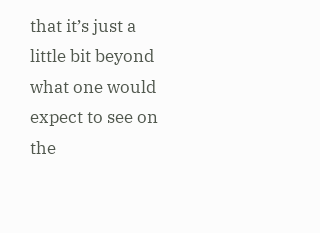that it’s just a little bit beyond what one would expect to see on the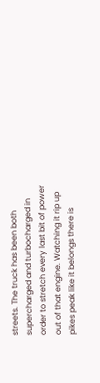streets. The truck has been both supercharged and turbocharged in order to stretch every last bit of power out of that engine. Watching it rip up pikes peak like it belongs there is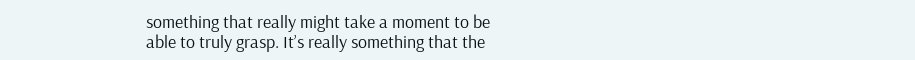something that really might take a moment to be able to truly grasp. It’s really something that the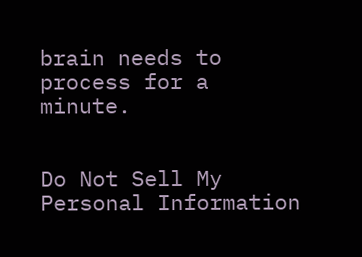brain needs to process for a minute.


Do Not Sell My Personal Information